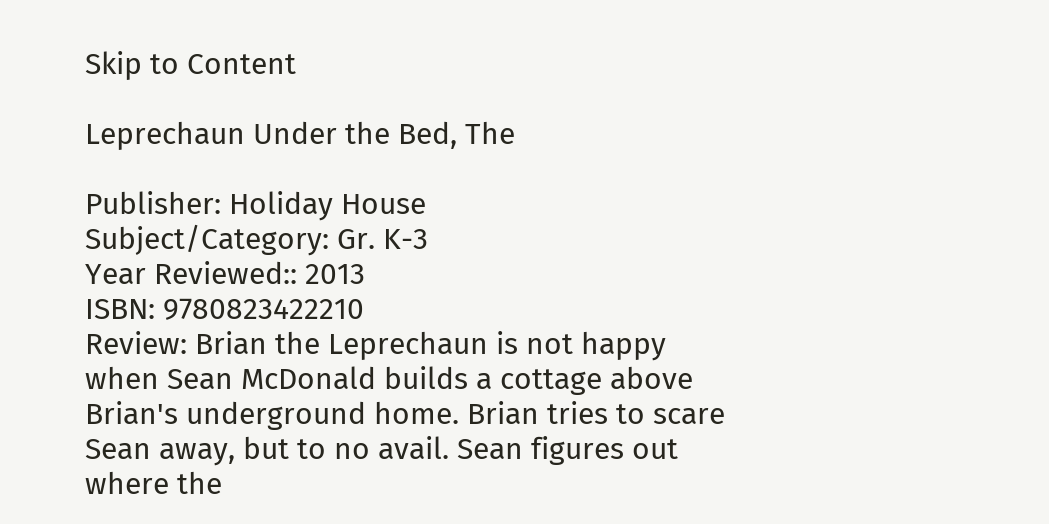Skip to Content

Leprechaun Under the Bed, The

Publisher: Holiday House
Subject/Category: Gr. K-3
Year Reviewed:: 2013
ISBN: 9780823422210
Review: Brian the Leprechaun is not happy when Sean McDonald builds a cottage above Brian's underground home. Brian tries to scare Sean away, but to no avail. Sean figures out where the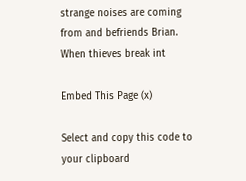strange noises are coming from and befriends Brian. When thieves break int

Embed This Page (x)

Select and copy this code to your clipboard